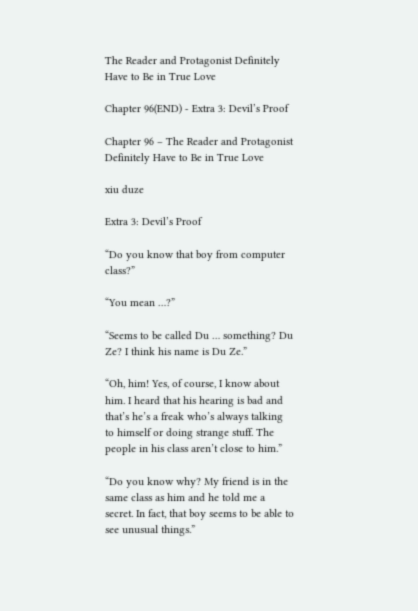The Reader and Protagonist Definitely Have to Be in True Love

Chapter 96(END) - Extra 3: Devil’s Proof

Chapter 96 – The Reader and Protagonist Definitely Have to Be in True Love

xiu duze

Extra 3: Devil’s Proof

“Do you know that boy from computer class?”

“You mean …?”

“Seems to be called Du … something? Du Ze? I think his name is Du Ze.”

“Oh, him! Yes, of course, I know about him. I heard that his hearing is bad and that’s he’s a freak who’s always talking to himself or doing strange stuff. The people in his class aren’t close to him.”

“Do you know why? My friend is in the same class as him and he told me a secret. In fact, that boy seems to be able to see unusual things.”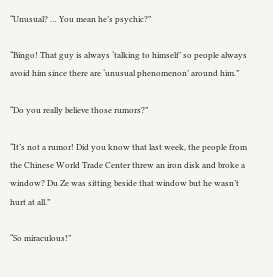“Unusual? … You mean he’s psychic?”

“Bingo! That guy is always ‘talking to himself’ so people always avoid him since there are ‘unusual phenomenon’ around him.”

“Do you really believe those rumors?”

“It’s not a rumor! Did you know that last week, the people from the Chinese World Trade Center threw an iron disk and broke a window? Du Ze was sitting beside that window but he wasn’t hurt at all.”

“So miraculous!”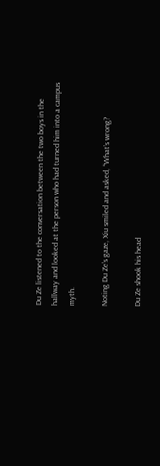Du Ze listened to the conversation between the two boys in the hallway and looked at the person who had turned him into a campus myth.

Noting Du Ze’s gaze, Xiu smiled and asked, “What’s wrong?

Du Ze shook his head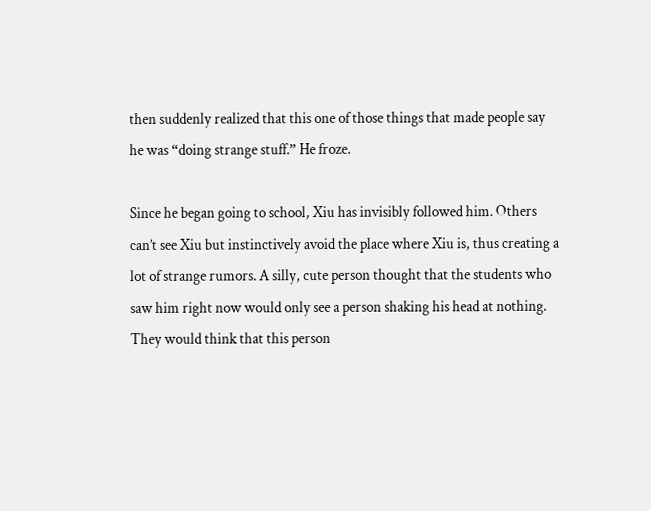then suddenly realized that this one of those things that made people say he was “doing strange stuff.” He froze.

Since he began going to school, Xiu has invisibly followed him. Others can’t see Xiu but instinctively avoid the place where Xiu is, thus creating a lot of strange rumors. A silly, cute person thought that the students who saw him right now would only see a person shaking his head at nothing. They would think that this person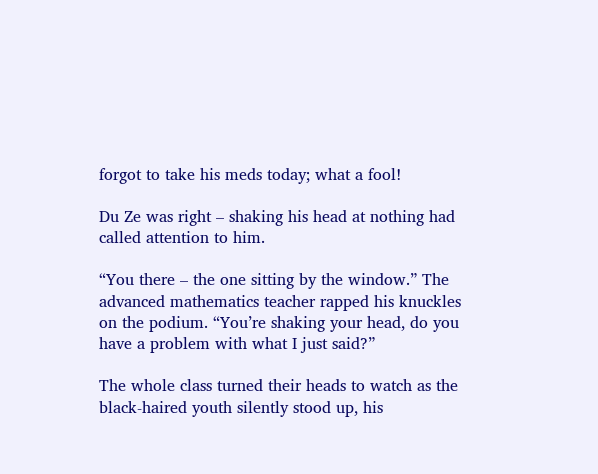forgot to take his meds today; what a fool!

Du Ze was right – shaking his head at nothing had called attention to him.

“You there – the one sitting by the window.” The advanced mathematics teacher rapped his knuckles on the podium. “You’re shaking your head, do you have a problem with what I just said?”

The whole class turned their heads to watch as the black-haired youth silently stood up, his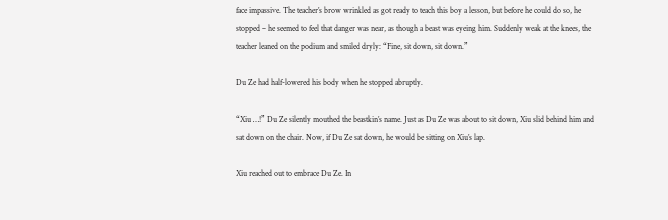face impassive. The teacher’s brow wrinkled as got ready to teach this boy a lesson, but before he could do so, he stopped – he seemed to feel that danger was near, as though a beast was eyeing him. Suddenly weak at the knees, the teacher leaned on the podium and smiled dryly: “Fine, sit down, sit down.”

Du Ze had half-lowered his body when he stopped abruptly.

“Xiu …!” Du Ze silently mouthed the beastkin’s name. Just as Du Ze was about to sit down, Xiu slid behind him and sat down on the chair. Now, if Du Ze sat down, he would be sitting on Xiu’s lap.

Xiu reached out to embrace Du Ze. In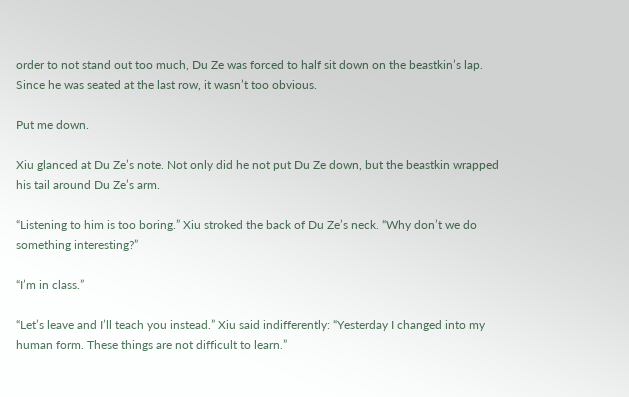order to not stand out too much, Du Ze was forced to half sit down on the beastkin’s lap. Since he was seated at the last row, it wasn’t too obvious.

Put me down.

Xiu glanced at Du Ze’s note. Not only did he not put Du Ze down, but the beastkin wrapped his tail around Du Ze’s arm.

“Listening to him is too boring.” Xiu stroked the back of Du Ze’s neck. “Why don’t we do something interesting?”

“I’m in class.”

“Let’s leave and I’ll teach you instead.” Xiu said indifferently: “Yesterday I changed into my human form. These things are not difficult to learn.”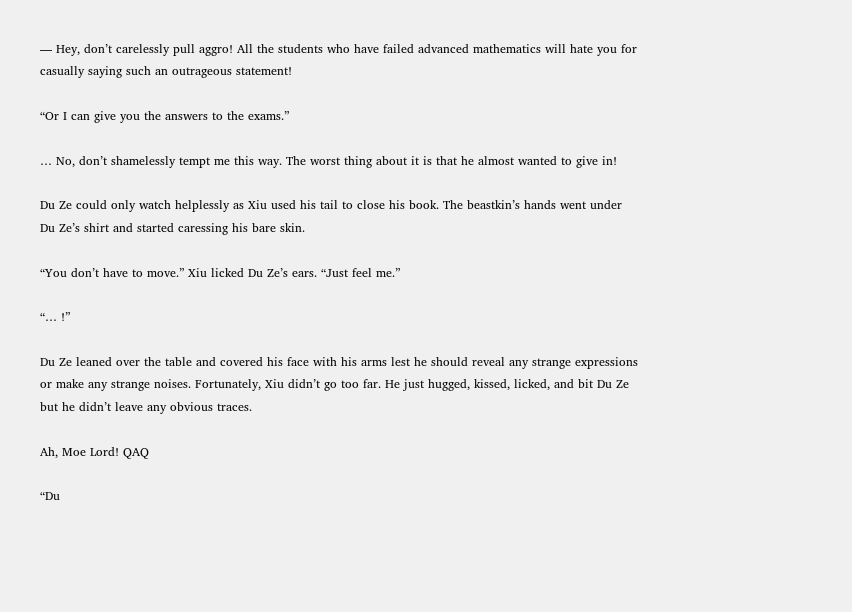— Hey, don’t carelessly pull aggro! All the students who have failed advanced mathematics will hate you for casually saying such an outrageous statement!

“Or I can give you the answers to the exams.”

… No, don’t shamelessly tempt me this way. The worst thing about it is that he almost wanted to give in!

Du Ze could only watch helplessly as Xiu used his tail to close his book. The beastkin’s hands went under Du Ze’s shirt and started caressing his bare skin.

“You don’t have to move.” Xiu licked Du Ze’s ears. “Just feel me.”

“… !”

Du Ze leaned over the table and covered his face with his arms lest he should reveal any strange expressions or make any strange noises. Fortunately, Xiu didn’t go too far. He just hugged, kissed, licked, and bit Du Ze but he didn’t leave any obvious traces.

Ah, Moe Lord! QAQ

“Du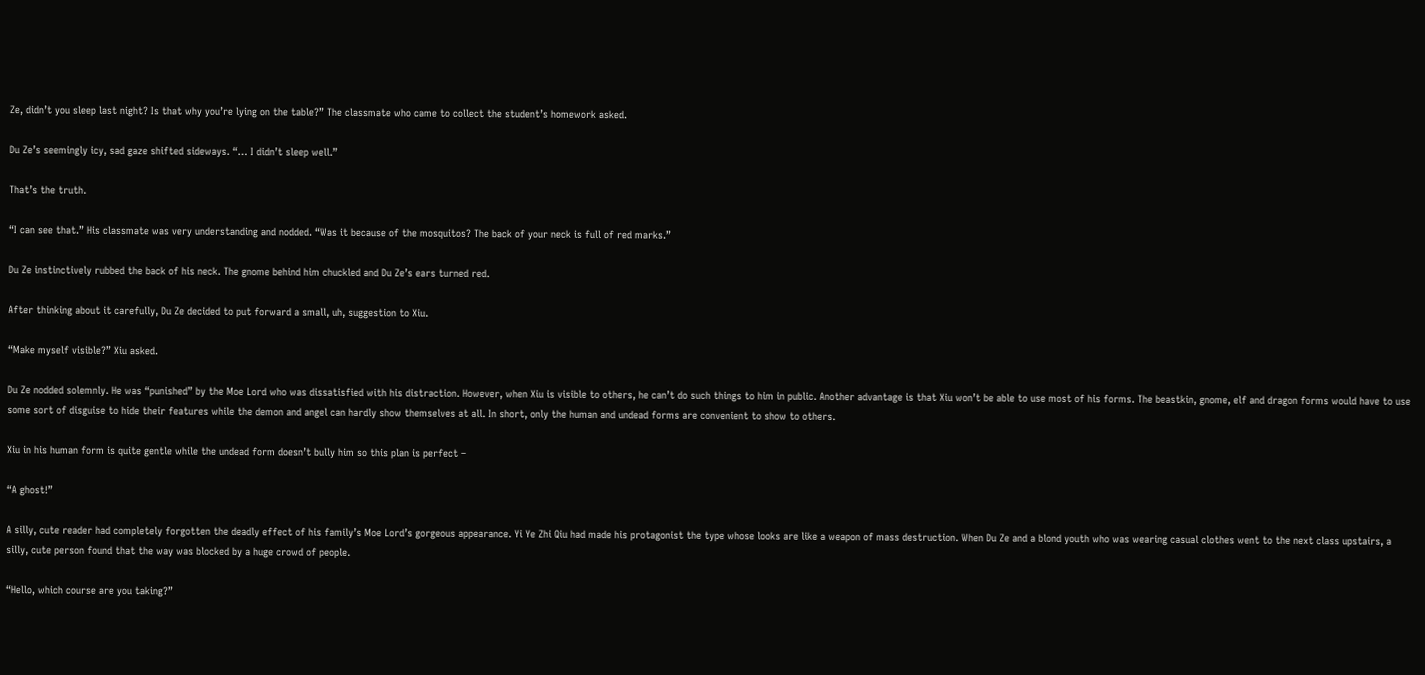Ze, didn’t you sleep last night? Is that why you’re lying on the table?” The classmate who came to collect the student’s homework asked.

Du Ze’s seemingly icy, sad gaze shifted sideways. “… I didn’t sleep well.”

That’s the truth.

“I can see that.” His classmate was very understanding and nodded. “Was it because of the mosquitos? The back of your neck is full of red marks.”

Du Ze instinctively rubbed the back of his neck. The gnome behind him chuckled and Du Ze’s ears turned red.

After thinking about it carefully, Du Ze decided to put forward a small, uh, suggestion to Xiu.

“Make myself visible?” Xiu asked.

Du Ze nodded solemnly. He was “punished” by the Moe Lord who was dissatisfied with his distraction. However, when Xiu is visible to others, he can’t do such things to him in public. Another advantage is that Xiu won’t be able to use most of his forms. The beastkin, gnome, elf and dragon forms would have to use some sort of disguise to hide their features while the demon and angel can hardly show themselves at all. In short, only the human and undead forms are convenient to show to others.

Xiu in his human form is quite gentle while the undead form doesn’t bully him so this plan is perfect –

“A ghost!”

A silly, cute reader had completely forgotten the deadly effect of his family’s Moe Lord’s gorgeous appearance. Yi Ye Zhi Qiu had made his protagonist the type whose looks are like a weapon of mass destruction. When Du Ze and a blond youth who was wearing casual clothes went to the next class upstairs, a silly, cute person found that the way was blocked by a huge crowd of people.

“Hello, which course are you taking?”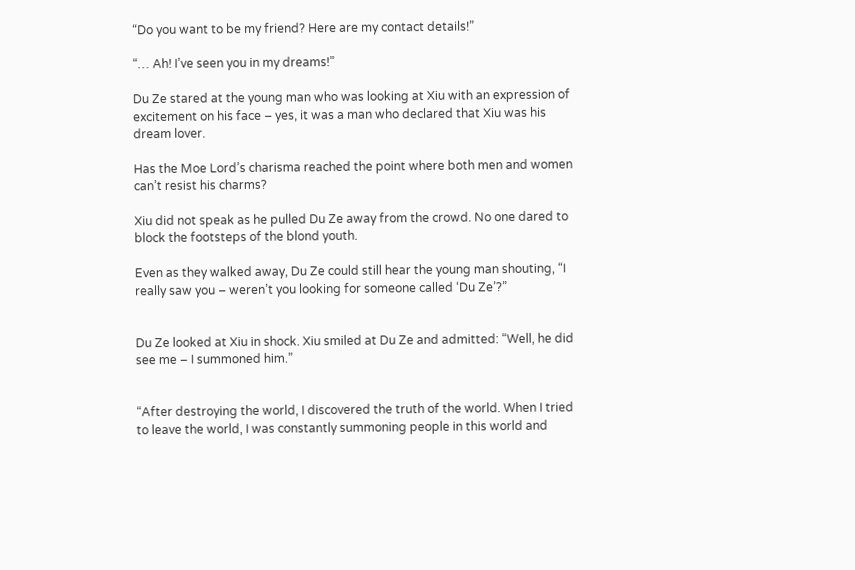“Do you want to be my friend? Here are my contact details!”

“… Ah! I’ve seen you in my dreams!”

Du Ze stared at the young man who was looking at Xiu with an expression of excitement on his face – yes, it was a man who declared that Xiu was his dream lover.

Has the Moe Lord’s charisma reached the point where both men and women can’t resist his charms?

Xiu did not speak as he pulled Du Ze away from the crowd. No one dared to block the footsteps of the blond youth.

Even as they walked away, Du Ze could still hear the young man shouting, “I really saw you – weren’t you looking for someone called ‘Du Ze’?”


Du Ze looked at Xiu in shock. Xiu smiled at Du Ze and admitted: “Well, he did see me – I summoned him.”


“After destroying the world, I discovered the truth of the world. When I tried to leave the world, I was constantly summoning people in this world and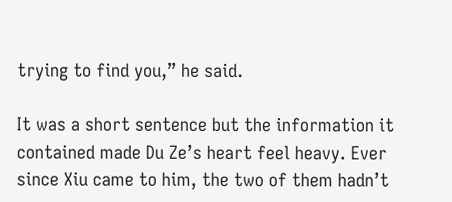trying to find you,” he said.

It was a short sentence but the information it contained made Du Ze’s heart feel heavy. Ever since Xiu came to him, the two of them hadn’t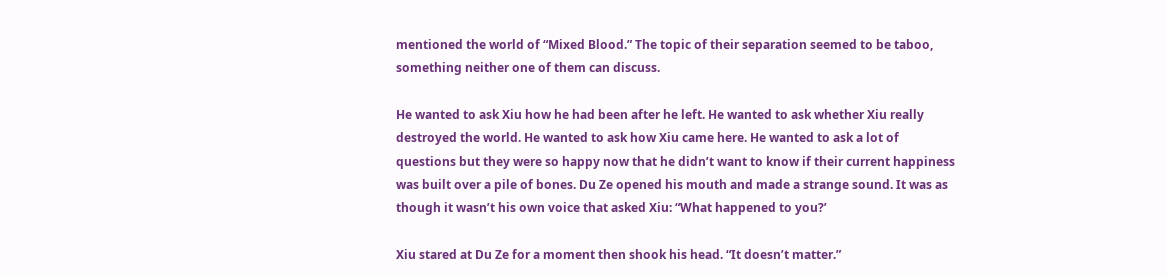mentioned the world of “Mixed Blood.” The topic of their separation seemed to be taboo, something neither one of them can discuss.

He wanted to ask Xiu how he had been after he left. He wanted to ask whether Xiu really destroyed the world. He wanted to ask how Xiu came here. He wanted to ask a lot of questions but they were so happy now that he didn’t want to know if their current happiness was built over a pile of bones. Du Ze opened his mouth and made a strange sound. It was as though it wasn’t his own voice that asked Xiu: “What happened to you?’

Xiu stared at Du Ze for a moment then shook his head. “It doesn’t matter.”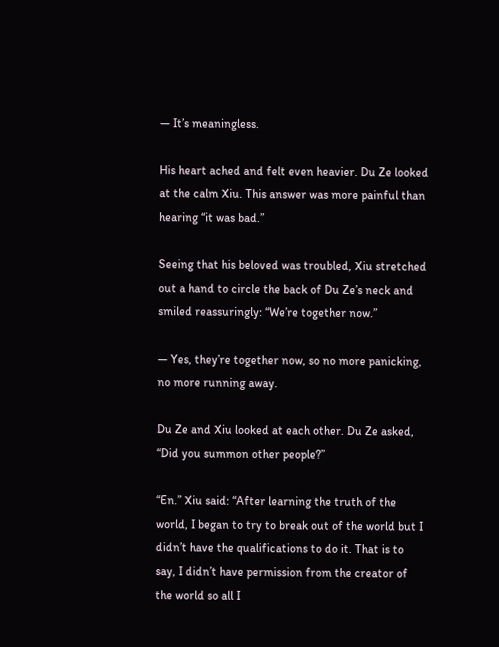— It’s meaningless.

His heart ached and felt even heavier. Du Ze looked at the calm Xiu. This answer was more painful than hearing “it was bad.”

Seeing that his beloved was troubled, Xiu stretched out a hand to circle the back of Du Ze’s neck and smiled reassuringly: “We’re together now.”

— Yes, they’re together now, so no more panicking, no more running away.

Du Ze and Xiu looked at each other. Du Ze asked, “Did you summon other people?”

“En.” Xiu said: “After learning the truth of the world, I began to try to break out of the world but I didn’t have the qualifications to do it. That is to say, I didn’t have permission from the creator of the world so all I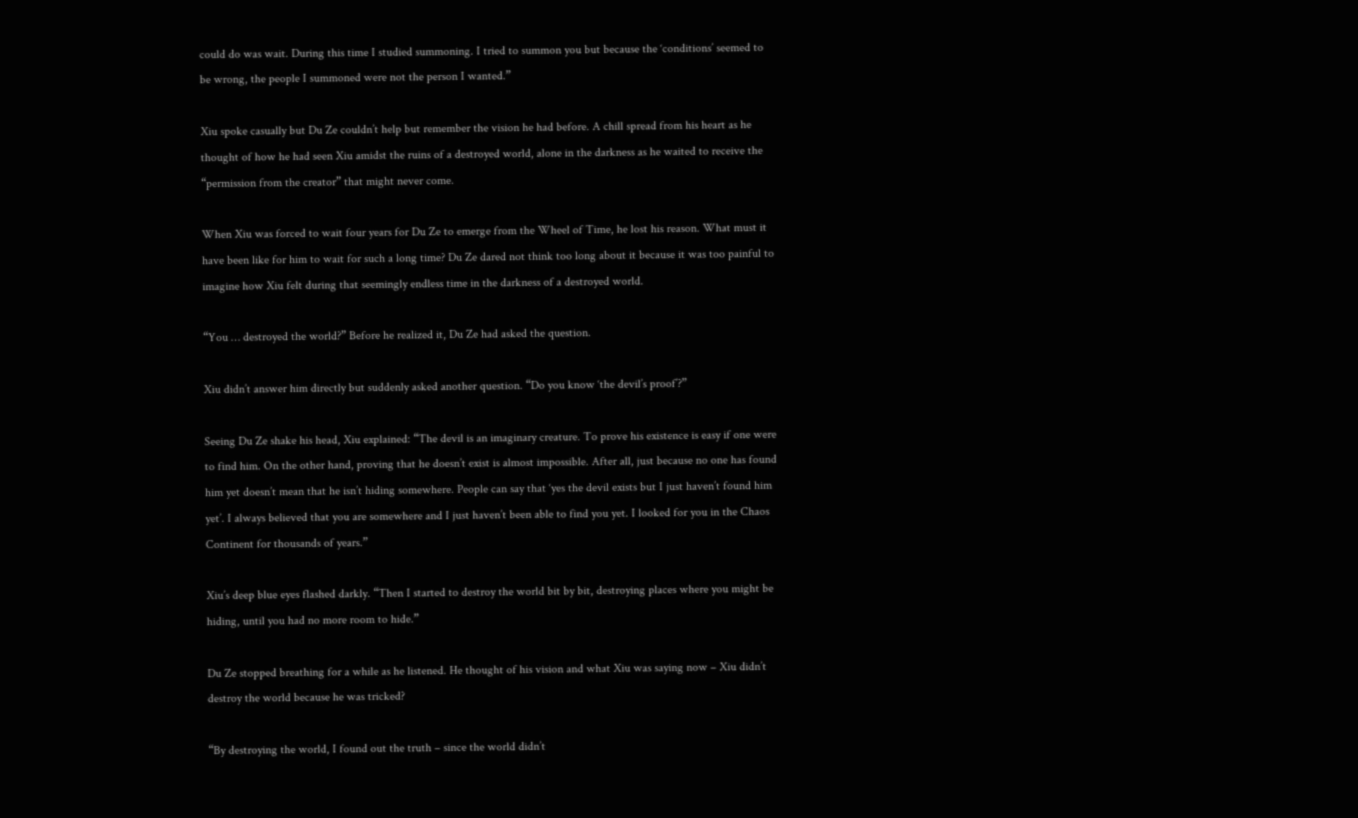could do was wait. During this time I studied summoning. I tried to summon you but because the ‘conditions’ seemed to be wrong, the people I summoned were not the person I wanted.”

Xiu spoke casually but Du Ze couldn’t help but remember the vision he had before. A chill spread from his heart as he thought of how he had seen Xiu amidst the ruins of a destroyed world, alone in the darkness as he waited to receive the “permission from the creator” that might never come.

When Xiu was forced to wait four years for Du Ze to emerge from the Wheel of Time, he lost his reason. What must it have been like for him to wait for such a long time? Du Ze dared not think too long about it because it was too painful to imagine how Xiu felt during that seemingly endless time in the darkness of a destroyed world.

“You … destroyed the world?” Before he realized it, Du Ze had asked the question.

Xiu didn’t answer him directly but suddenly asked another question. “Do you know ‘the devil’s proof’?”

Seeing Du Ze shake his head, Xiu explained: “The devil is an imaginary creature. To prove his existence is easy if one were to find him. On the other hand, proving that he doesn’t exist is almost impossible. After all, just because no one has found him yet doesn’t mean that he isn’t hiding somewhere. People can say that ‘yes the devil exists but I just haven’t found him yet’. I always believed that you are somewhere and I just haven’t been able to find you yet. I looked for you in the Chaos Continent for thousands of years.”

Xiu’s deep blue eyes flashed darkly. “Then I started to destroy the world bit by bit, destroying places where you might be hiding, until you had no more room to hide.”

Du Ze stopped breathing for a while as he listened. He thought of his vision and what Xiu was saying now – Xiu didn’t destroy the world because he was tricked?

“By destroying the world, I found out the truth – since the world didn’t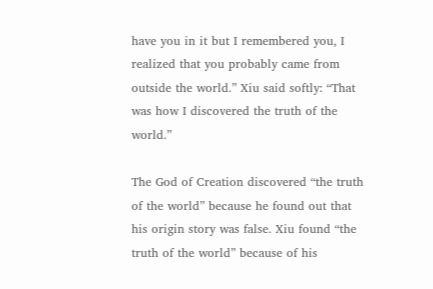have you in it but I remembered you, I realized that you probably came from outside the world.” Xiu said softly: “That was how I discovered the truth of the world.”

The God of Creation discovered “the truth of the world” because he found out that his origin story was false. Xiu found “the truth of the world” because of his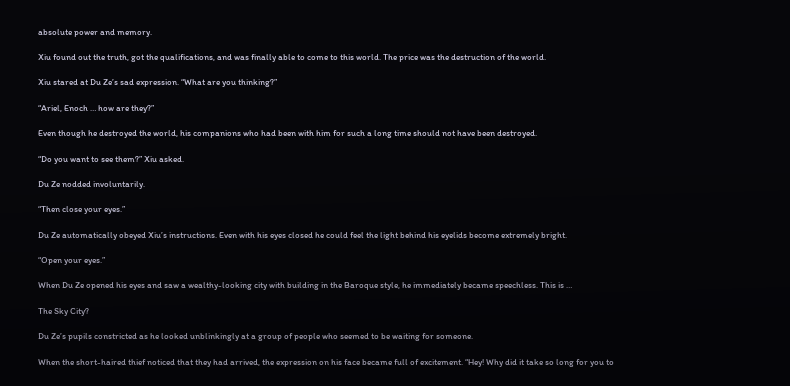absolute power and memory.

Xiu found out the truth, got the qualifications, and was finally able to come to this world. The price was the destruction of the world.

Xiu stared at Du Ze’s sad expression. “What are you thinking?”

“Ariel, Enoch … how are they?”

Even though he destroyed the world, his companions who had been with him for such a long time should not have been destroyed.

“Do you want to see them?” Xiu asked.

Du Ze nodded involuntarily.

“Then close your eyes.”

Du Ze automatically obeyed Xiu’s instructions. Even with his eyes closed he could feel the light behind his eyelids become extremely bright.

“Open your eyes.”

When Du Ze opened his eyes and saw a wealthy-looking city with building in the Baroque style, he immediately became speechless. This is …

The Sky City?

Du Ze’s pupils constricted as he looked unblinkingly at a group of people who seemed to be waiting for someone.

When the short-haired thief noticed that they had arrived, the expression on his face became full of excitement. “Hey! Why did it take so long for you to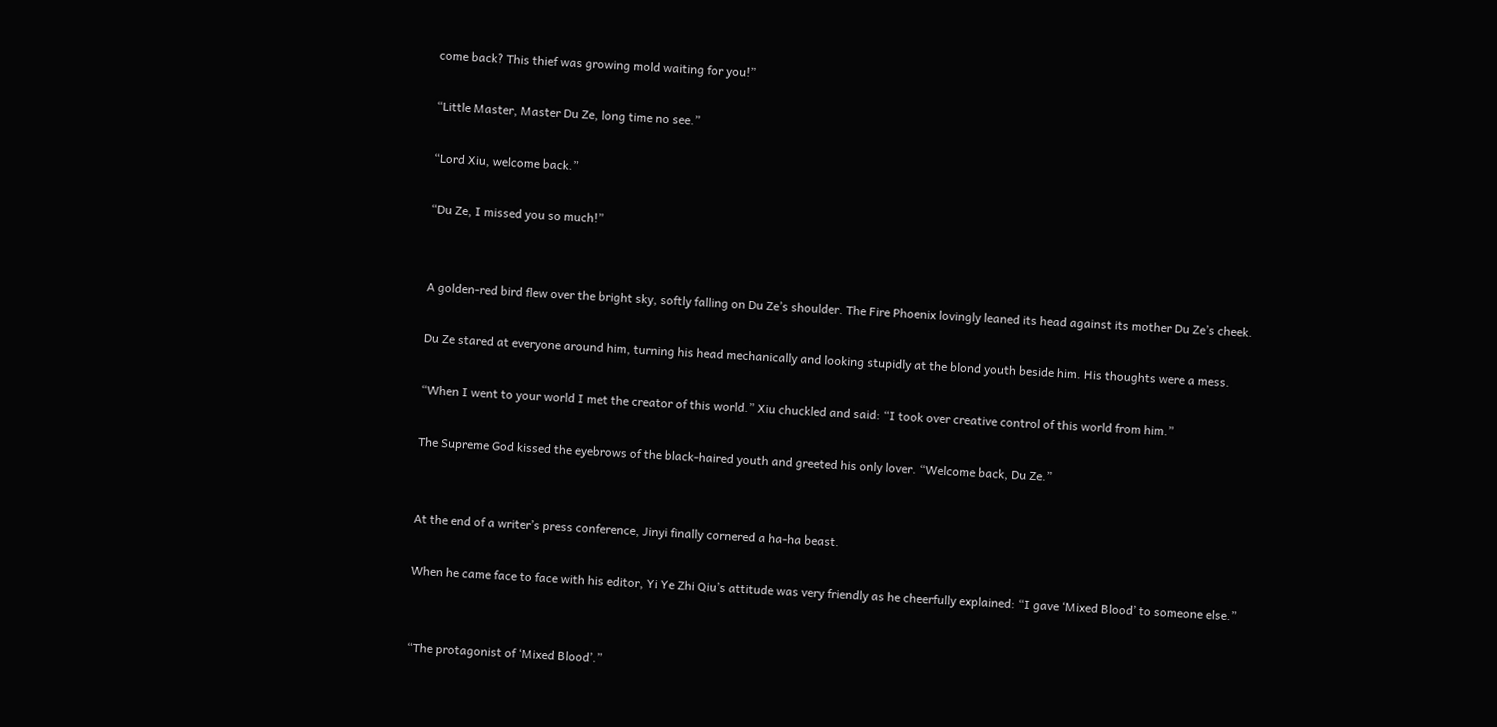come back? This thief was growing mold waiting for you!”

“Little Master, Master Du Ze, long time no see.”

“Lord Xiu, welcome back.”

“Du Ze, I missed you so much!”


A golden-red bird flew over the bright sky, softly falling on Du Ze’s shoulder. The Fire Phoenix lovingly leaned its head against its mother Du Ze’s cheek.

Du Ze stared at everyone around him, turning his head mechanically and looking stupidly at the blond youth beside him. His thoughts were a mess.

“When I went to your world I met the creator of this world.” Xiu chuckled and said: “I took over creative control of this world from him.”

The Supreme God kissed the eyebrows of the black-haired youth and greeted his only lover. “Welcome back, Du Ze.”


At the end of a writer’s press conference, Jinyi finally cornered a ha-ha beast.

When he came face to face with his editor, Yi Ye Zhi Qiu’s attitude was very friendly as he cheerfully explained: “I gave ‘Mixed Blood’ to someone else.”


“The protagonist of ‘Mixed Blood’.”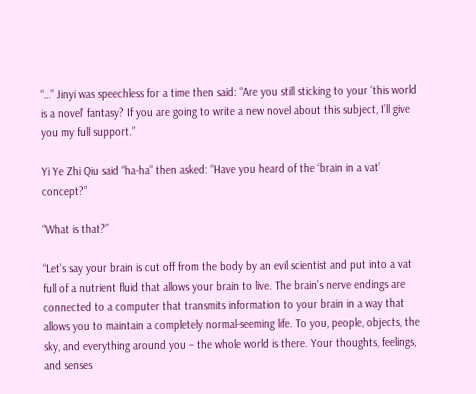“…” Jinyi was speechless for a time then said: “Are you still sticking to your ‘this world is a novel’ fantasy? If you are going to write a new novel about this subject, I’ll give you my full support.”

Yi Ye Zhi Qiu said “ha-ha” then asked: “Have you heard of the ‘brain in a vat’ concept?”

“What is that?”

“Let’s say your brain is cut off from the body by an evil scientist and put into a vat full of a nutrient fluid that allows your brain to live. The brain’s nerve endings are connected to a computer that transmits information to your brain in a way that allows you to maintain a completely normal-seeming life. To you, people, objects, the sky, and everything around you – the whole world is there. Your thoughts, feelings, and senses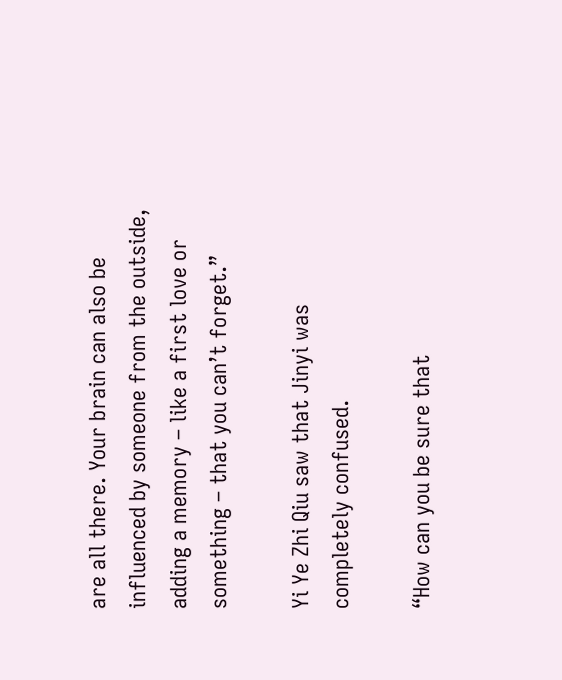are all there. Your brain can also be influenced by someone from the outside, adding a memory – like a first love or something – that you can’t forget.”

Yi Ye Zhi Qiu saw that Jinyi was completely confused.

“How can you be sure that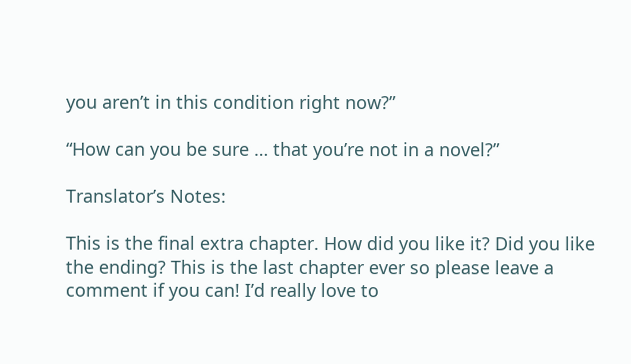you aren’t in this condition right now?”

“How can you be sure … that you’re not in a novel?”

Translator’s Notes:

This is the final extra chapter. How did you like it? Did you like the ending? This is the last chapter ever so please leave a comment if you can! I’d really love to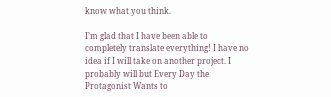know what you think.

I’m glad that I have been able to completely translate everything! I have no idea if I will take on another project. I probably will but Every Day the Protagonist Wants to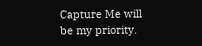Capture Me will be my priority.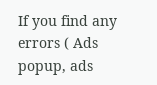If you find any errors ( Ads popup, ads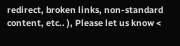redirect, broken links, non-standard content, etc.. ), Please let us know <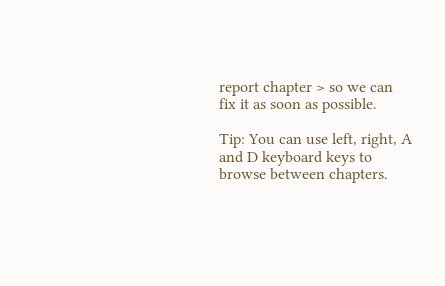report chapter > so we can fix it as soon as possible.

Tip: You can use left, right, A and D keyboard keys to browse between chapters.